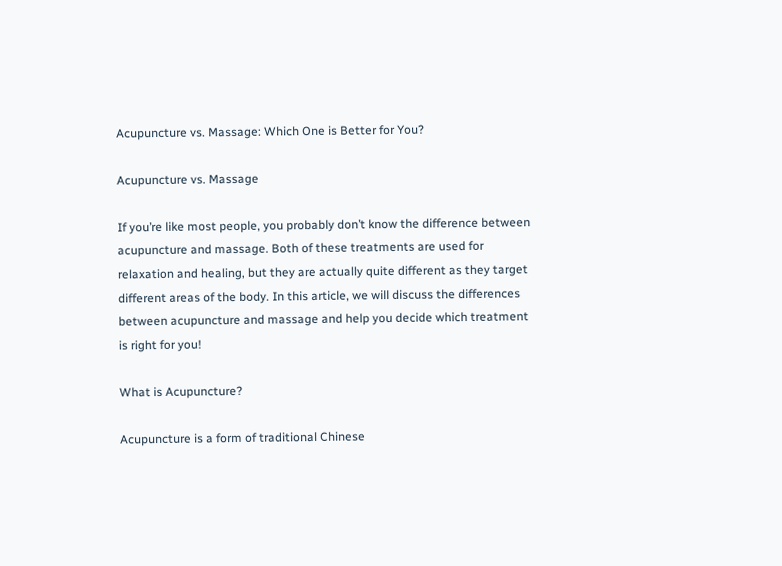Acupuncture vs. Massage: Which One is Better for You?

Acupuncture vs. Massage

If you’re like most people, you probably don’t know the difference between acupuncture and massage. Both of these treatments are used for relaxation and healing, but they are actually quite different as they target different areas of the body. In this article, we will discuss the differences between acupuncture and massage and help you decide which treatment is right for you!

What is Acupuncture?

Acupuncture is a form of traditional Chinese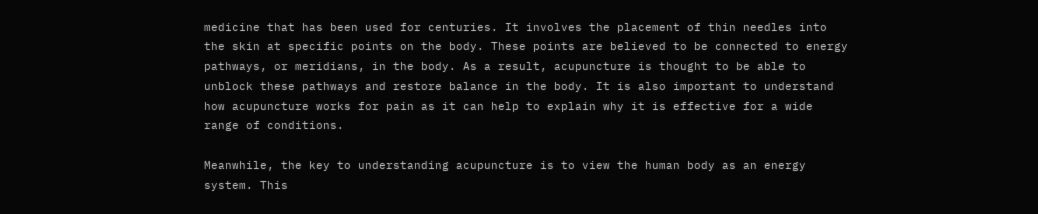medicine that has been used for centuries. It involves the placement of thin needles into the skin at specific points on the body. These points are believed to be connected to energy pathways, or meridians, in the body. As a result, acupuncture is thought to be able to unblock these pathways and restore balance in the body. It is also important to understand how acupuncture works for pain as it can help to explain why it is effective for a wide range of conditions.

Meanwhile, the key to understanding acupuncture is to view the human body as an energy system. This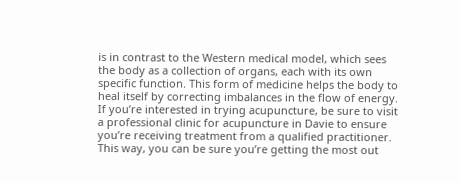is in contrast to the Western medical model, which sees the body as a collection of organs, each with its own specific function. This form of medicine helps the body to heal itself by correcting imbalances in the flow of energy. If you’re interested in trying acupuncture, be sure to visit a professional clinic for acupuncture in Davie to ensure you’re receiving treatment from a qualified practitioner. This way, you can be sure you’re getting the most out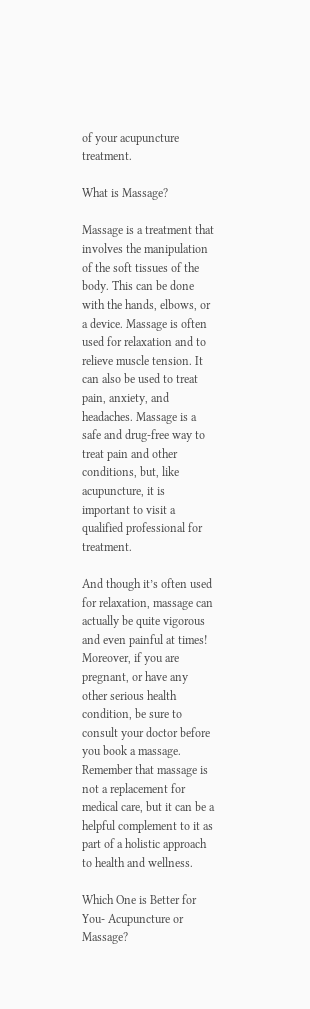of your acupuncture treatment.

What is Massage?

Massage is a treatment that involves the manipulation of the soft tissues of the body. This can be done with the hands, elbows, or a device. Massage is often used for relaxation and to relieve muscle tension. It can also be used to treat pain, anxiety, and headaches. Massage is a safe and drug-free way to treat pain and other conditions, but, like acupuncture, it is important to visit a qualified professional for treatment.

And though it’s often used for relaxation, massage can actually be quite vigorous and even painful at times! Moreover, if you are pregnant, or have any other serious health condition, be sure to consult your doctor before you book a massage. Remember that massage is not a replacement for medical care, but it can be a helpful complement to it as part of a holistic approach to health and wellness.

Which One is Better for You- Acupuncture or Massage?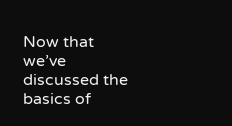Now that we’ve discussed the basics of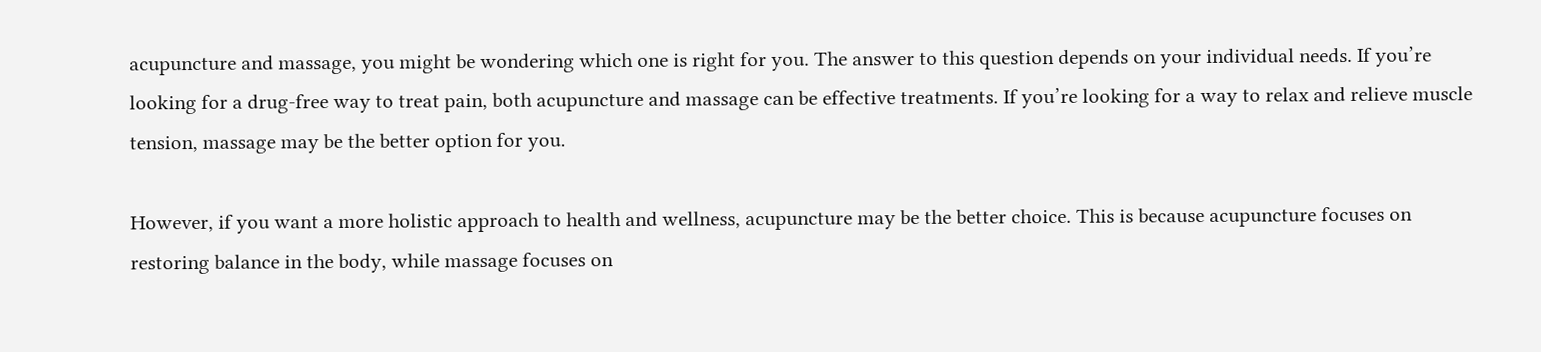acupuncture and massage, you might be wondering which one is right for you. The answer to this question depends on your individual needs. If you’re looking for a drug-free way to treat pain, both acupuncture and massage can be effective treatments. If you’re looking for a way to relax and relieve muscle tension, massage may be the better option for you.

However, if you want a more holistic approach to health and wellness, acupuncture may be the better choice. This is because acupuncture focuses on restoring balance in the body, while massage focuses on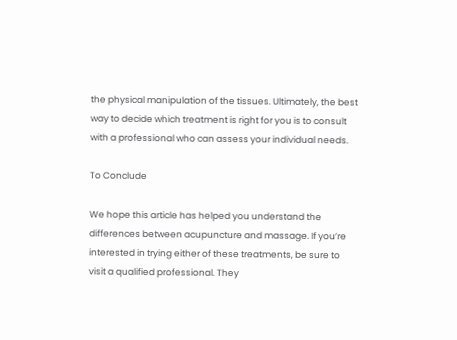the physical manipulation of the tissues. Ultimately, the best way to decide which treatment is right for you is to consult with a professional who can assess your individual needs.

To Conclude

We hope this article has helped you understand the differences between acupuncture and massage. If you’re interested in trying either of these treatments, be sure to visit a qualified professional. They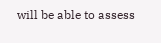will be able to assess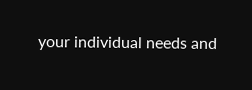your individual needs and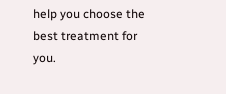help you choose the best treatment for you.